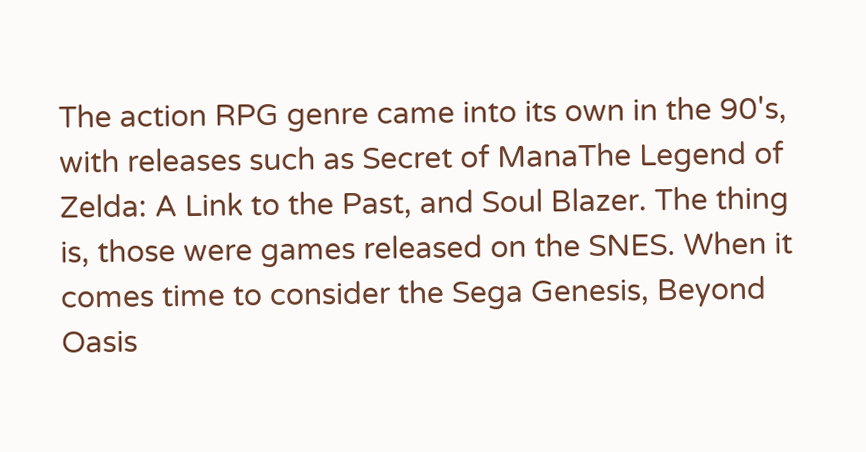The action RPG genre came into its own in the 90's, with releases such as Secret of ManaThe Legend of Zelda: A Link to the Past, and Soul Blazer. The thing is, those were games released on the SNES. When it comes time to consider the Sega Genesis, Beyond Oasis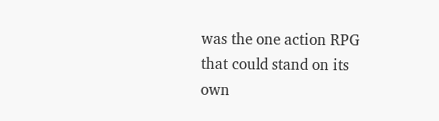was the one action RPG that could stand on its own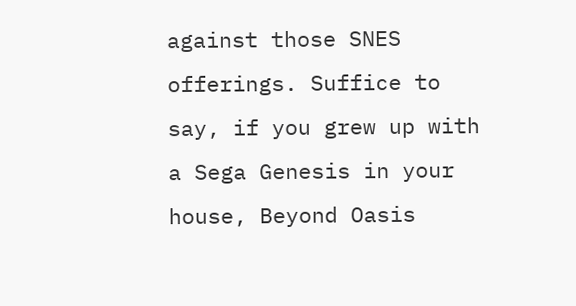against those SNES offerings. Suffice to say, if you grew up with a Sega Genesis in your house, Beyond Oasis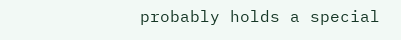probably holds a special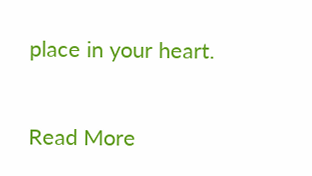place in your heart.

Read More